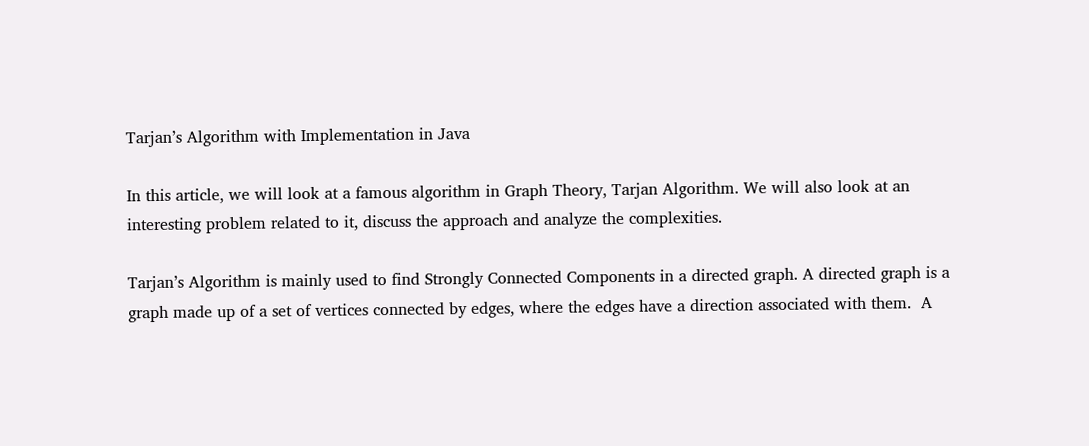Tarjan’s Algorithm with Implementation in Java

In this article, we will look at a famous algorithm in Graph Theory, Tarjan Algorithm. We will also look at an interesting problem related to it, discuss the approach and analyze the complexities.

Tarjan’s Algorithm is mainly used to find Strongly Connected Components in a directed graph. A directed graph is a graph made up of a set of vertices connected by edges, where the edges have a direction associated with them.  A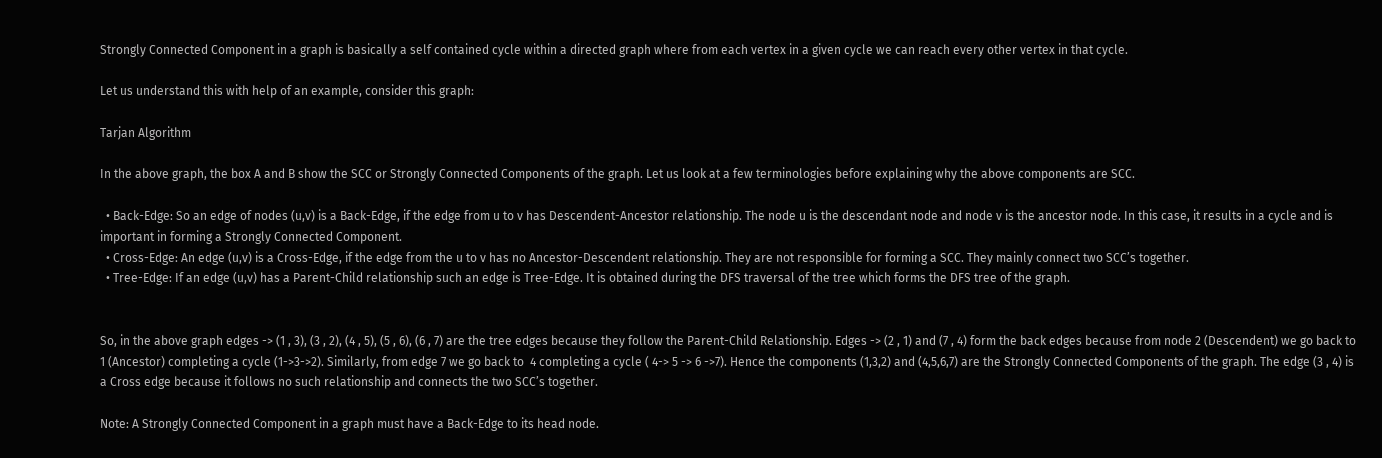Strongly Connected Component in a graph is basically a self contained cycle within a directed graph where from each vertex in a given cycle we can reach every other vertex in that cycle.

Let us understand this with help of an example, consider this graph:

Tarjan Algorithm

In the above graph, the box A and B show the SCC or Strongly Connected Components of the graph. Let us look at a few terminologies before explaining why the above components are SCC.

  • Back-Edge: So an edge of nodes (u,v) is a Back-Edge, if the edge from u to v has Descendent-Ancestor relationship. The node u is the descendant node and node v is the ancestor node. In this case, it results in a cycle and is important in forming a Strongly Connected Component.
  • Cross-Edge: An edge (u,v) is a Cross-Edge, if the edge from the u to v has no Ancestor-Descendent relationship. They are not responsible for forming a SCC. They mainly connect two SCC’s together.
  • Tree-Edge: If an edge (u,v) has a Parent-Child relationship such an edge is Tree-Edge. It is obtained during the DFS traversal of the tree which forms the DFS tree of the graph.


So, in the above graph edges -> (1 , 3), (3 , 2), (4 , 5), (5 , 6), (6 , 7) are the tree edges because they follow the Parent-Child Relationship. Edges -> (2 , 1) and (7 , 4) form the back edges because from node 2 (Descendent) we go back to 1 (Ancestor) completing a cycle (1->3->2). Similarly, from edge 7 we go back to  4 completing a cycle ( 4-> 5 -> 6 ->7). Hence the components (1,3,2) and (4,5,6,7) are the Strongly Connected Components of the graph. The edge (3 , 4) is a Cross edge because it follows no such relationship and connects the two SCC’s together.

Note: A Strongly Connected Component in a graph must have a Back-Edge to its head node.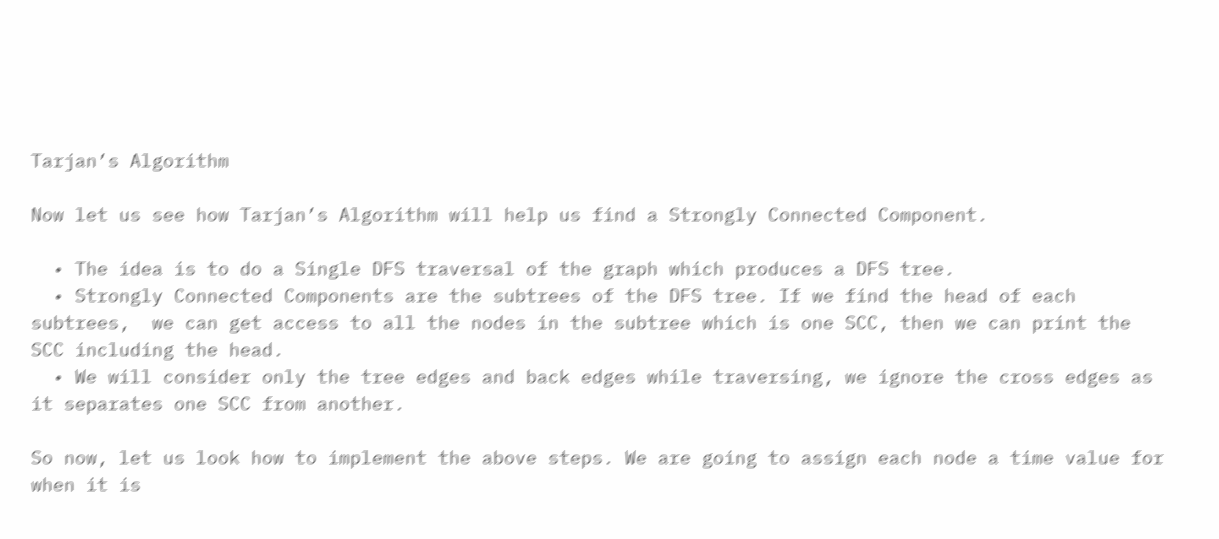Tarjan’s Algorithm

Now let us see how Tarjan’s Algorithm will help us find a Strongly Connected Component.

  • The idea is to do a Single DFS traversal of the graph which produces a DFS tree.
  • Strongly Connected Components are the subtrees of the DFS tree. If we find the head of each subtrees,  we can get access to all the nodes in the subtree which is one SCC, then we can print the SCC including the head.
  • We will consider only the tree edges and back edges while traversing, we ignore the cross edges as it separates one SCC from another.

So now, let us look how to implement the above steps. We are going to assign each node a time value for when it is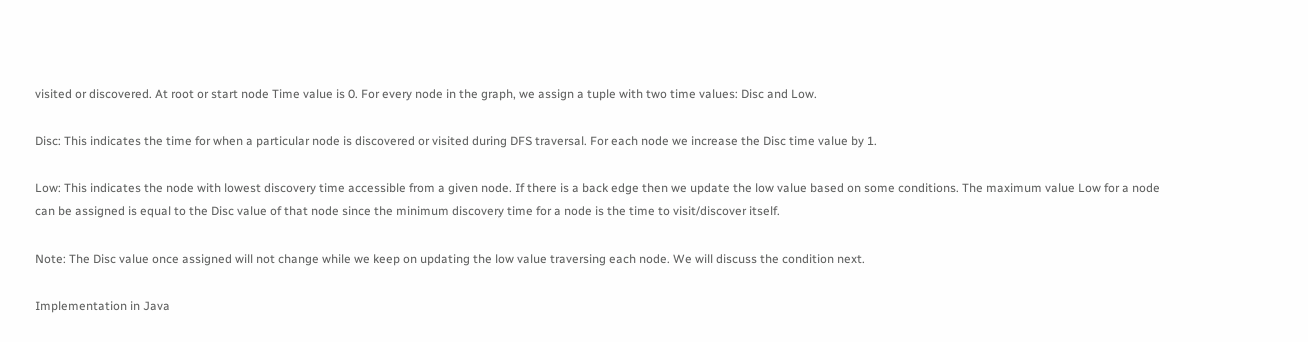visited or discovered. At root or start node Time value is 0. For every node in the graph, we assign a tuple with two time values: Disc and Low.

Disc: This indicates the time for when a particular node is discovered or visited during DFS traversal. For each node we increase the Disc time value by 1.

Low: This indicates the node with lowest discovery time accessible from a given node. If there is a back edge then we update the low value based on some conditions. The maximum value Low for a node can be assigned is equal to the Disc value of that node since the minimum discovery time for a node is the time to visit/discover itself.

Note: The Disc value once assigned will not change while we keep on updating the low value traversing each node. We will discuss the condition next.

Implementation in Java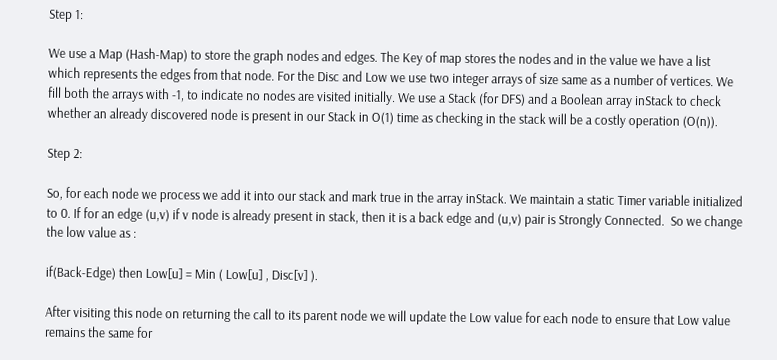Step 1:

We use a Map (Hash-Map) to store the graph nodes and edges. The Key of map stores the nodes and in the value we have a list which represents the edges from that node. For the Disc and Low we use two integer arrays of size same as a number of vertices. We fill both the arrays with -1, to indicate no nodes are visited initially. We use a Stack (for DFS) and a Boolean array inStack to check whether an already discovered node is present in our Stack in O(1) time as checking in the stack will be a costly operation (O(n)).

Step 2:

So, for each node we process we add it into our stack and mark true in the array inStack. We maintain a static Timer variable initialized to 0. If for an edge (u,v) if v node is already present in stack, then it is a back edge and (u,v) pair is Strongly Connected.  So we change the low value as :

if(Back-Edge) then Low[u] = Min ( Low[u] , Disc[v] ).

After visiting this node on returning the call to its parent node we will update the Low value for each node to ensure that Low value remains the same for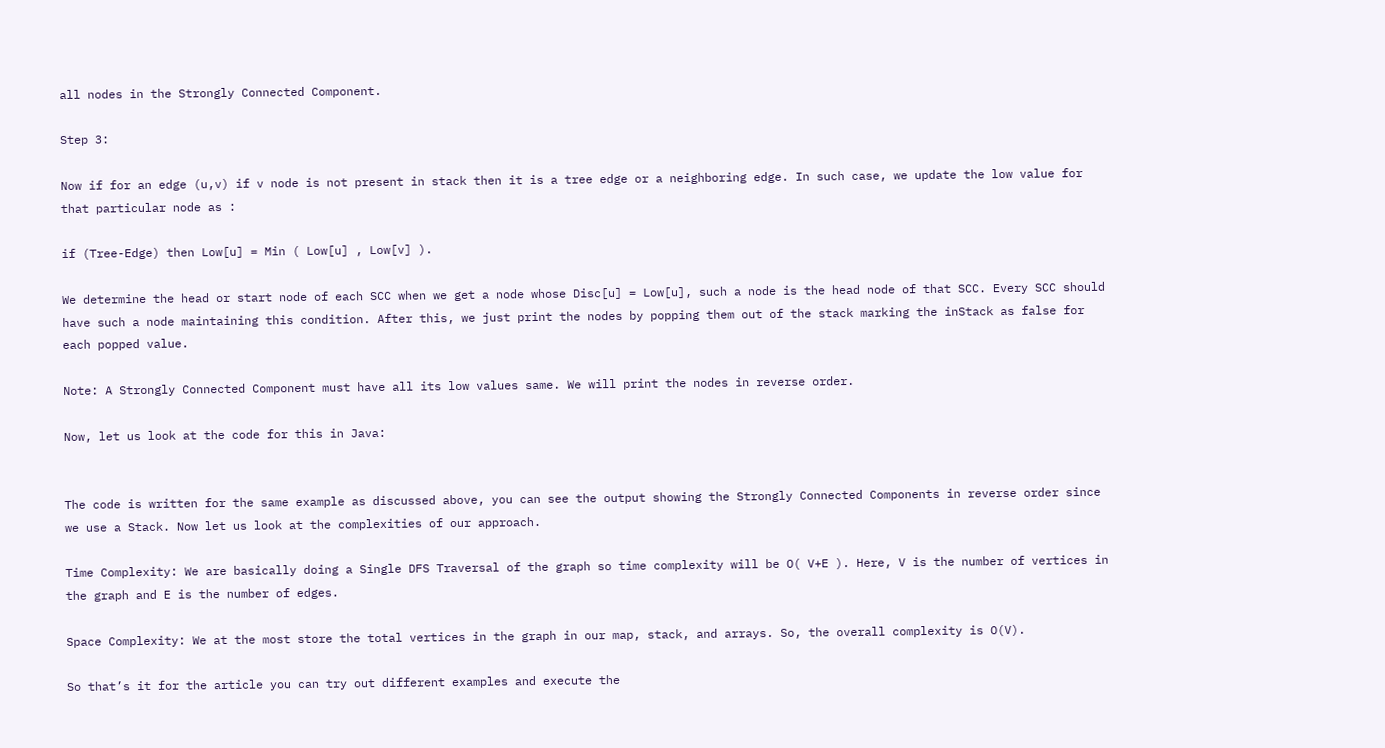all nodes in the Strongly Connected Component.

Step 3:

Now if for an edge (u,v) if v node is not present in stack then it is a tree edge or a neighboring edge. In such case, we update the low value for that particular node as :

if (Tree-Edge) then Low[u] = Min ( Low[u] , Low[v] ).

We determine the head or start node of each SCC when we get a node whose Disc[u] = Low[u], such a node is the head node of that SCC. Every SCC should have such a node maintaining this condition. After this, we just print the nodes by popping them out of the stack marking the inStack as false for each popped value.

Note: A Strongly Connected Component must have all its low values same. We will print the nodes in reverse order.

Now, let us look at the code for this in Java:


The code is written for the same example as discussed above, you can see the output showing the Strongly Connected Components in reverse order since we use a Stack. Now let us look at the complexities of our approach.

Time Complexity: We are basically doing a Single DFS Traversal of the graph so time complexity will be O( V+E ). Here, V is the number of vertices in the graph and E is the number of edges.

Space Complexity: We at the most store the total vertices in the graph in our map, stack, and arrays. So, the overall complexity is O(V).

So that’s it for the article you can try out different examples and execute the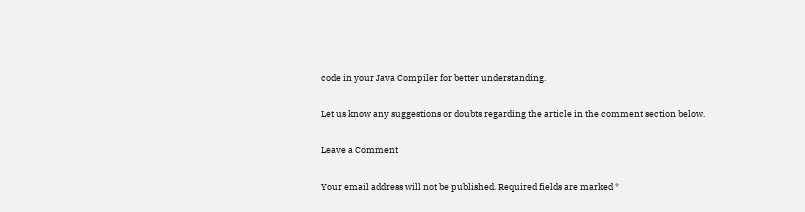code in your Java Compiler for better understanding.

Let us know any suggestions or doubts regarding the article in the comment section below.

Leave a Comment

Your email address will not be published. Required fields are marked *